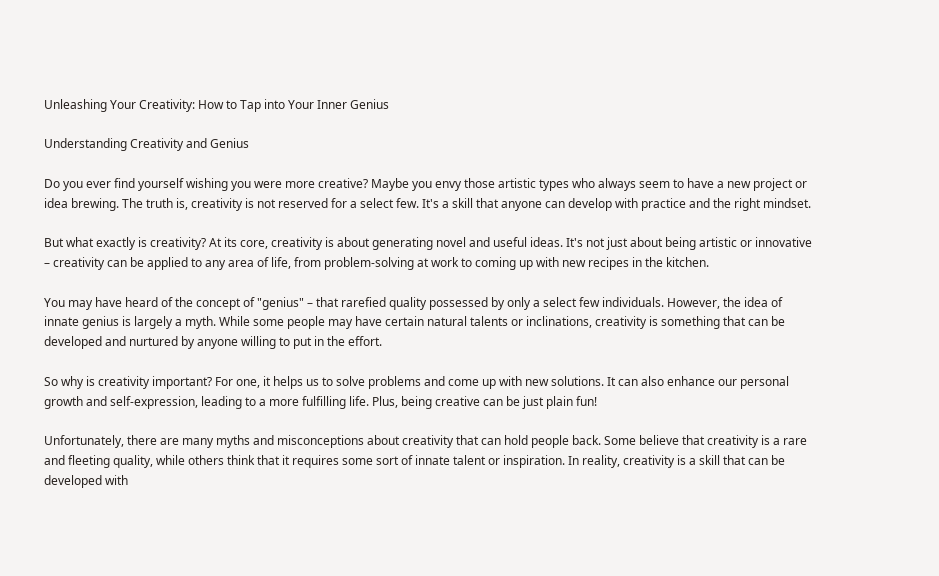Unleashing Your Creativity: How to Tap into Your Inner Genius

Understanding Creativity and Genius

Do you ever find yourself wishing you were more creative? Maybe you envy those artistic types who always seem to have a new project or idea brewing. The truth is, creativity is not reserved for a select few. It's a skill that anyone can develop with practice and the right mindset.

But what exactly is creativity? At its core, creativity is about generating novel and useful ideas. It's not just about being artistic or innovative – creativity can be applied to any area of life, from problem-solving at work to coming up with new recipes in the kitchen.

You may have heard of the concept of "genius" – that rarefied quality possessed by only a select few individuals. However, the idea of innate genius is largely a myth. While some people may have certain natural talents or inclinations, creativity is something that can be developed and nurtured by anyone willing to put in the effort.

So why is creativity important? For one, it helps us to solve problems and come up with new solutions. It can also enhance our personal growth and self-expression, leading to a more fulfilling life. Plus, being creative can be just plain fun!

Unfortunately, there are many myths and misconceptions about creativity that can hold people back. Some believe that creativity is a rare and fleeting quality, while others think that it requires some sort of innate talent or inspiration. In reality, creativity is a skill that can be developed with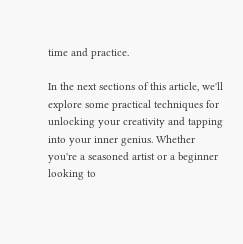time and practice.

In the next sections of this article, we'll explore some practical techniques for unlocking your creativity and tapping into your inner genius. Whether you're a seasoned artist or a beginner looking to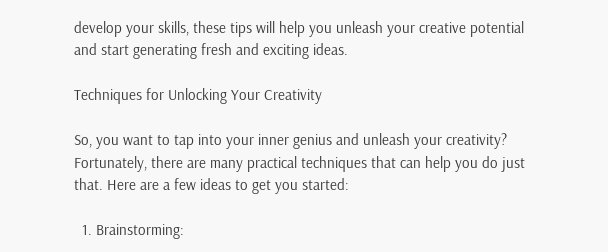develop your skills, these tips will help you unleash your creative potential and start generating fresh and exciting ideas.

Techniques for Unlocking Your Creativity

So, you want to tap into your inner genius and unleash your creativity? Fortunately, there are many practical techniques that can help you do just that. Here are a few ideas to get you started:

  1. Brainstorming: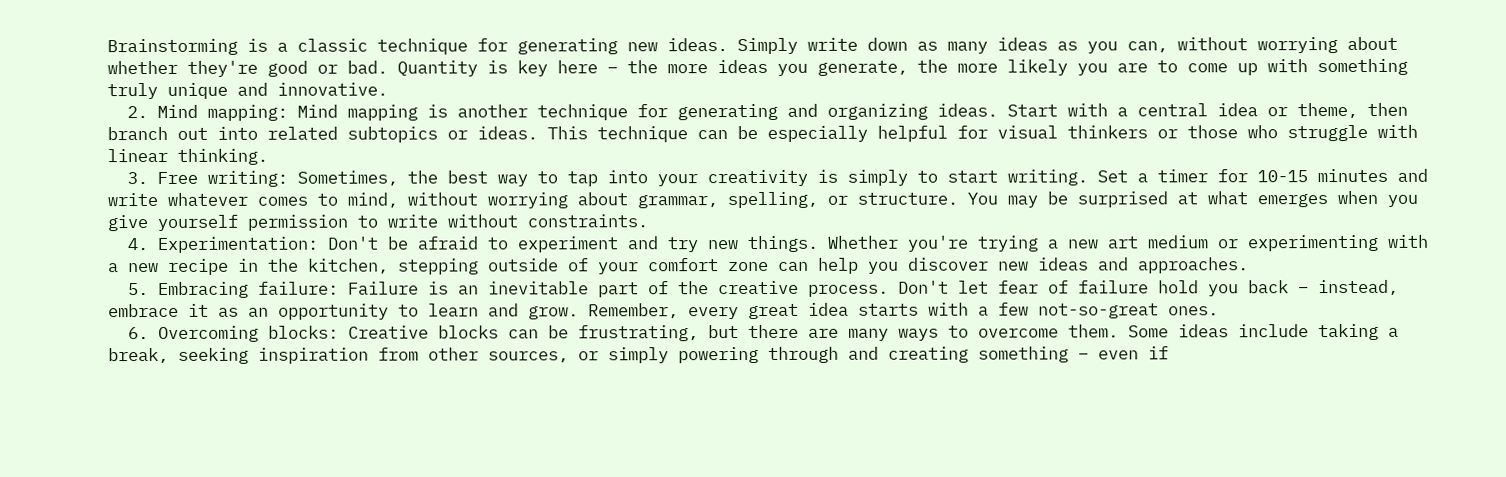Brainstorming is a classic technique for generating new ideas. Simply write down as many ideas as you can, without worrying about whether they're good or bad. Quantity is key here – the more ideas you generate, the more likely you are to come up with something truly unique and innovative.
  2. Mind mapping: Mind mapping is another technique for generating and organizing ideas. Start with a central idea or theme, then branch out into related subtopics or ideas. This technique can be especially helpful for visual thinkers or those who struggle with linear thinking.
  3. Free writing: Sometimes, the best way to tap into your creativity is simply to start writing. Set a timer for 10-15 minutes and write whatever comes to mind, without worrying about grammar, spelling, or structure. You may be surprised at what emerges when you give yourself permission to write without constraints.
  4. Experimentation: Don't be afraid to experiment and try new things. Whether you're trying a new art medium or experimenting with a new recipe in the kitchen, stepping outside of your comfort zone can help you discover new ideas and approaches.
  5. Embracing failure: Failure is an inevitable part of the creative process. Don't let fear of failure hold you back – instead, embrace it as an opportunity to learn and grow. Remember, every great idea starts with a few not-so-great ones.
  6. Overcoming blocks: Creative blocks can be frustrating, but there are many ways to overcome them. Some ideas include taking a break, seeking inspiration from other sources, or simply powering through and creating something – even if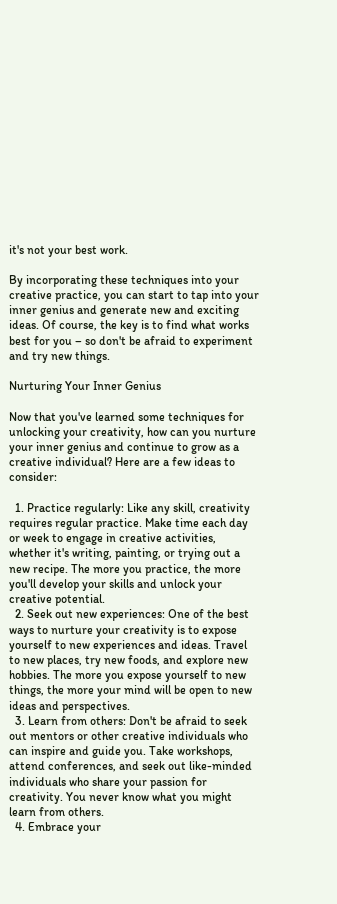it's not your best work.

By incorporating these techniques into your creative practice, you can start to tap into your inner genius and generate new and exciting ideas. Of course, the key is to find what works best for you – so don't be afraid to experiment and try new things.

Nurturing Your Inner Genius

Now that you've learned some techniques for unlocking your creativity, how can you nurture your inner genius and continue to grow as a creative individual? Here are a few ideas to consider:

  1. Practice regularly: Like any skill, creativity requires regular practice. Make time each day or week to engage in creative activities, whether it's writing, painting, or trying out a new recipe. The more you practice, the more you'll develop your skills and unlock your creative potential.
  2. Seek out new experiences: One of the best ways to nurture your creativity is to expose yourself to new experiences and ideas. Travel to new places, try new foods, and explore new hobbies. The more you expose yourself to new things, the more your mind will be open to new ideas and perspectives.
  3. Learn from others: Don't be afraid to seek out mentors or other creative individuals who can inspire and guide you. Take workshops, attend conferences, and seek out like-minded individuals who share your passion for creativity. You never know what you might learn from others.
  4. Embrace your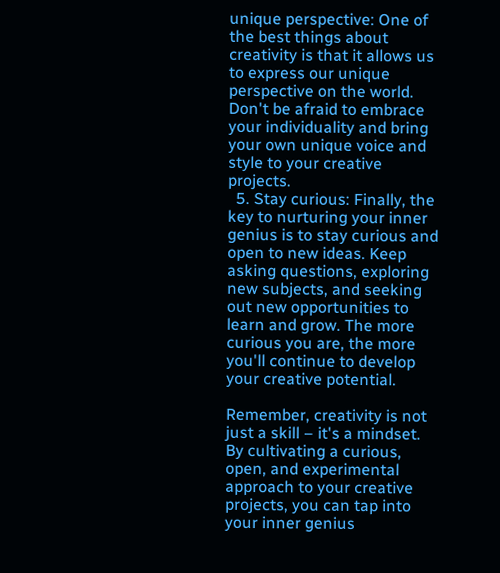unique perspective: One of the best things about creativity is that it allows us to express our unique perspective on the world. Don't be afraid to embrace your individuality and bring your own unique voice and style to your creative projects.
  5. Stay curious: Finally, the key to nurturing your inner genius is to stay curious and open to new ideas. Keep asking questions, exploring new subjects, and seeking out new opportunities to learn and grow. The more curious you are, the more you'll continue to develop your creative potential.

Remember, creativity is not just a skill – it's a mindset. By cultivating a curious, open, and experimental approach to your creative projects, you can tap into your inner genius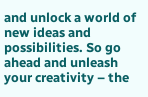and unlock a world of new ideas and possibilities. So go ahead and unleash your creativity – the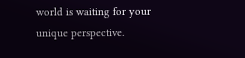world is waiting for your unique perspective.